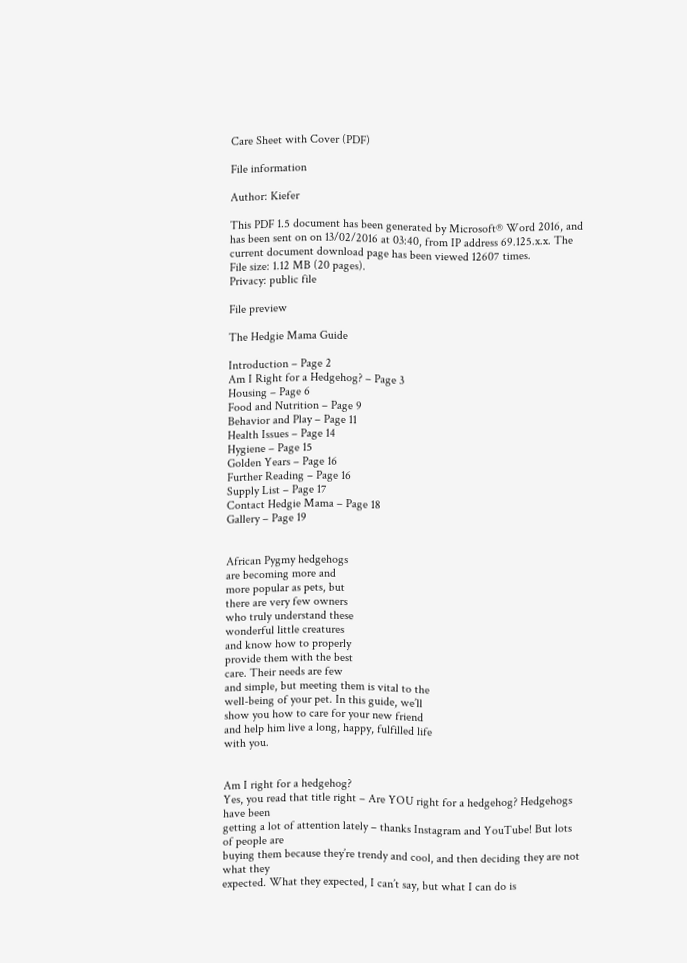Care Sheet with Cover (PDF)

File information

Author: Kiefer

This PDF 1.5 document has been generated by Microsoft® Word 2016, and has been sent on on 13/02/2016 at 03:40, from IP address 69.125.x.x. The current document download page has been viewed 12607 times.
File size: 1.12 MB (20 pages).
Privacy: public file

File preview

The Hedgie Mama Guide

Introduction – Page 2
Am I Right for a Hedgehog? – Page 3
Housing – Page 6
Food and Nutrition – Page 9
Behavior and Play – Page 11
Health Issues – Page 14
Hygiene – Page 15
Golden Years – Page 16
Further Reading – Page 16
Supply List – Page 17
Contact Hedgie Mama – Page 18
Gallery – Page 19


African Pygmy hedgehogs
are becoming more and
more popular as pets, but
there are very few owners
who truly understand these
wonderful little creatures
and know how to properly
provide them with the best
care. Their needs are few
and simple, but meeting them is vital to the
well-being of your pet. In this guide, we’ll
show you how to care for your new friend
and help him live a long, happy, fulfilled life
with you.


Am I right for a hedgehog?
Yes, you read that title right – Are YOU right for a hedgehog? Hedgehogs have been
getting a lot of attention lately – thanks Instagram and YouTube! But lots of people are
buying them because they’re trendy and cool, and then deciding they are not what they
expected. What they expected, I can’t say, but what I can do is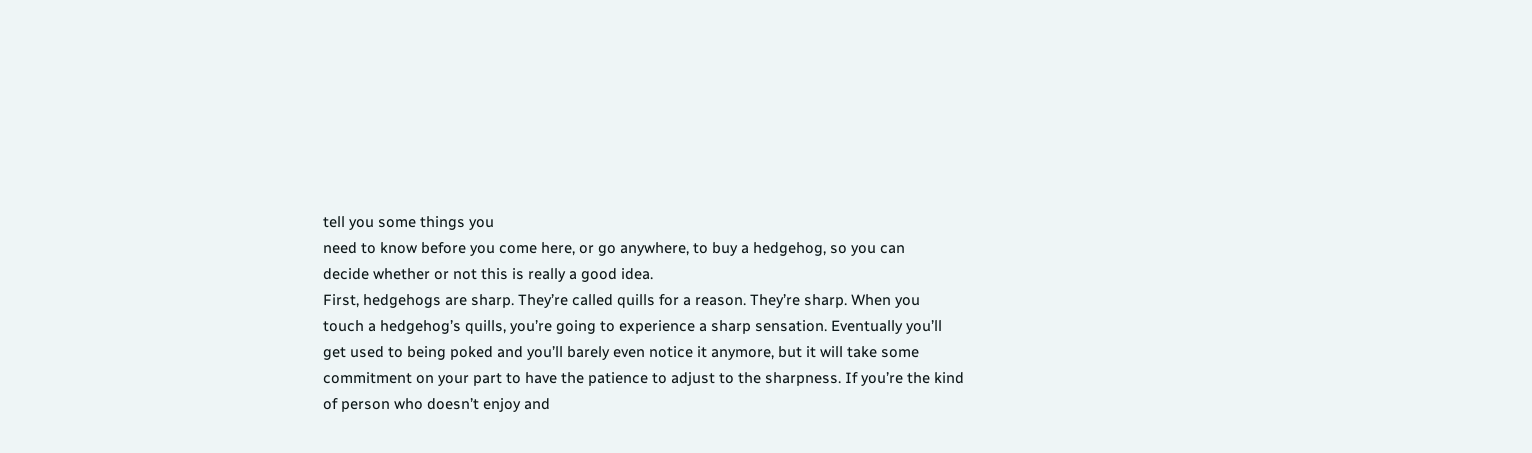tell you some things you
need to know before you come here, or go anywhere, to buy a hedgehog, so you can
decide whether or not this is really a good idea.
First, hedgehogs are sharp. They’re called quills for a reason. They’re sharp. When you
touch a hedgehog’s quills, you’re going to experience a sharp sensation. Eventually you’ll
get used to being poked and you’ll barely even notice it anymore, but it will take some
commitment on your part to have the patience to adjust to the sharpness. If you’re the kind
of person who doesn’t enjoy and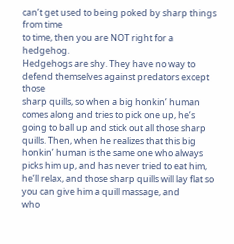can’t get used to being poked by sharp things from time
to time, then you are NOT right for a hedgehog.
Hedgehogs are shy. They have no way to defend themselves against predators except those
sharp quills, so when a big honkin’ human comes along and tries to pick one up, he’s
going to ball up and stick out all those sharp quills. Then, when he realizes that this big
honkin’ human is the same one who always picks him up, and has never tried to eat him,
he’ll relax, and those sharp quills will lay flat so you can give him a quill massage, and
who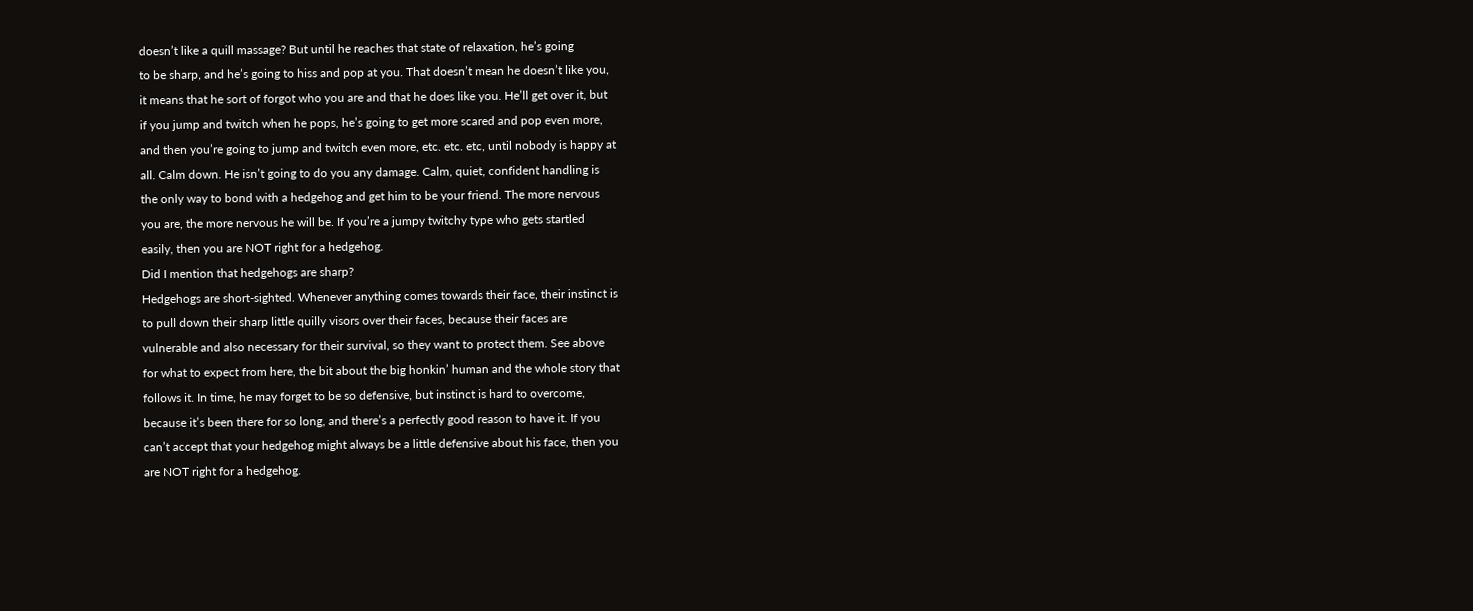doesn’t like a quill massage? But until he reaches that state of relaxation, he’s going
to be sharp, and he’s going to hiss and pop at you. That doesn’t mean he doesn’t like you,
it means that he sort of forgot who you are and that he does like you. He’ll get over it, but
if you jump and twitch when he pops, he’s going to get more scared and pop even more,
and then you’re going to jump and twitch even more, etc. etc. etc, until nobody is happy at
all. Calm down. He isn’t going to do you any damage. Calm, quiet, confident handling is
the only way to bond with a hedgehog and get him to be your friend. The more nervous
you are, the more nervous he will be. If you’re a jumpy twitchy type who gets startled
easily, then you are NOT right for a hedgehog.
Did I mention that hedgehogs are sharp?
Hedgehogs are short-sighted. Whenever anything comes towards their face, their instinct is
to pull down their sharp little quilly visors over their faces, because their faces are
vulnerable and also necessary for their survival, so they want to protect them. See above
for what to expect from here, the bit about the big honkin’ human and the whole story that
follows it. In time, he may forget to be so defensive, but instinct is hard to overcome,
because it’s been there for so long, and there’s a perfectly good reason to have it. If you
can’t accept that your hedgehog might always be a little defensive about his face, then you
are NOT right for a hedgehog.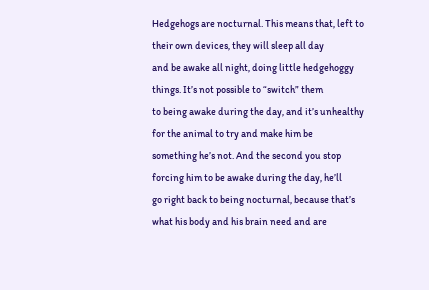Hedgehogs are nocturnal. This means that, left to their own devices, they will sleep all day
and be awake all night, doing little hedgehoggy things. It’s not possible to “switch” them
to being awake during the day, and it’s unhealthy for the animal to try and make him be
something he’s not. And the second you stop forcing him to be awake during the day, he’ll
go right back to being nocturnal, because that’s what his body and his brain need and are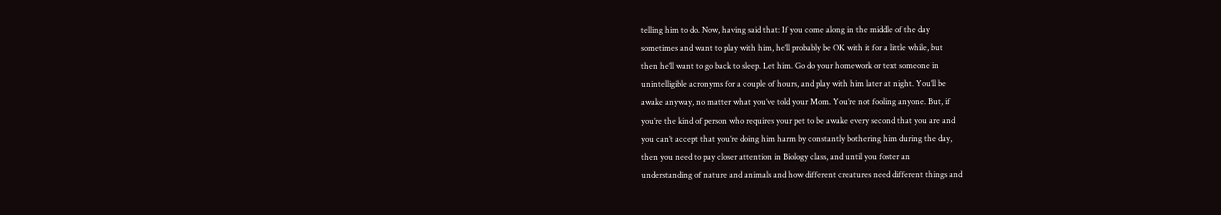telling him to do. Now, having said that: If you come along in the middle of the day
sometimes and want to play with him, he’ll probably be OK with it for a little while, but
then he’ll want to go back to sleep. Let him. Go do your homework or text someone in
unintelligible acronyms for a couple of hours, and play with him later at night. You’ll be
awake anyway, no matter what you’ve told your Mom. You’re not fooling anyone. But, if
you’re the kind of person who requires your pet to be awake every second that you are and
you can’t accept that you’re doing him harm by constantly bothering him during the day,
then you need to pay closer attention in Biology class, and until you foster an
understanding of nature and animals and how different creatures need different things and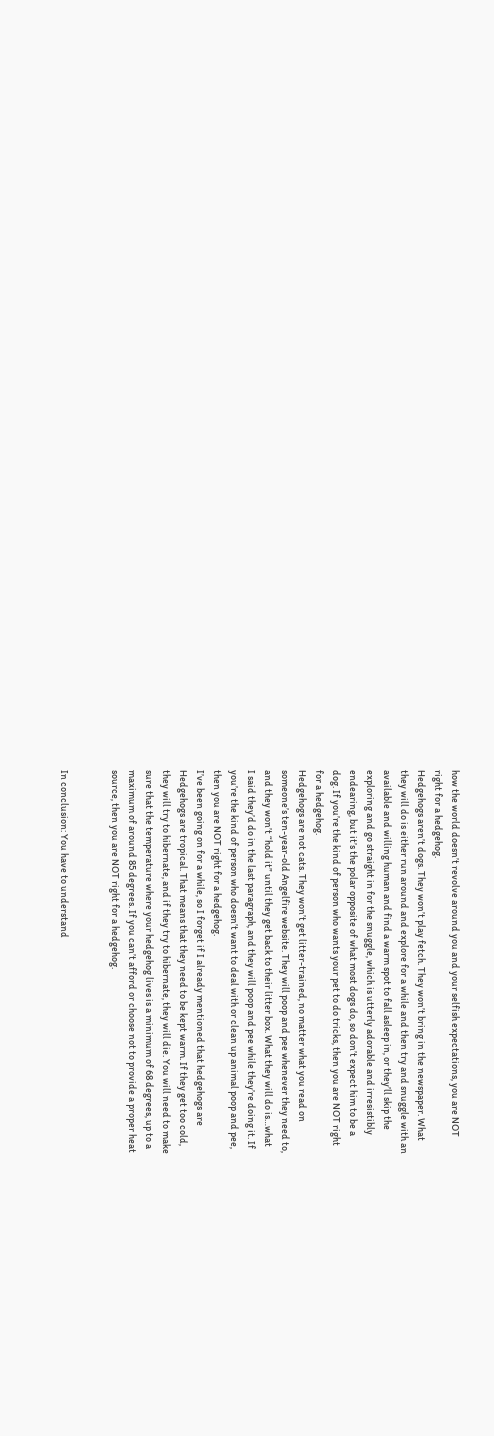how the world doesn’t revolve around you and your selfish expectations, you are NOT
right for a hedgehog.
Hedgehogs aren’t dogs. They won’t play fetch. They won’t bring in the newspaper. What
they will do is either run around and explore for a while and then try and snuggle with an
available and willing human and find a warm spot to fall asleep in, or they’ll skip the
exploring and go straight in for the snuggle, which is utterly adorable and irresistibly
endearing, but it’s the polar opposite of what most dogs do, so don’t expect him to be a
dog. If you’re the kind of person who wants your pet to do tricks, then you are NOT right
for a hedgehog.
Hedgehogs are not cats. They won’t get litter-trained, no matter what you read on
someone’s ten-year-old Angelfire website. They will poop and pee whenever they need to,
and they won’t “hold it” until they get back to their litter box. What they will do is…what
I said they’d do in the last paragraph, and they will poop and pee while they’re doing it. If
you’re the kind of person who doesn’t want to deal with or clean up animal poop and pee,
then you are NOT right for a hedgehog.
I’ve been going on for a while, so I forget if I already mentioned that hedgehogs are
Hedgehogs are tropical. That means that they need to be kept warm. If they get too cold,
they will try to hibernate, and if they try to hibernate, they will die. You will need to make
sure that the temperature where your hedgehog lives is a minimum of 68 degrees, up to a
maximum of around 85 degrees. If you can’t afford or choose not to provide a proper heat
source, then you are NOT right for a hedgehog.


In conclusion: You have to understand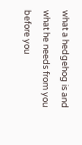what a hedgehog is and what he needs from you
before you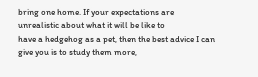bring one home. If your expectations are unrealistic about what it will be like to
have a hedgehog as a pet, then the best advice I can give you is to study them more,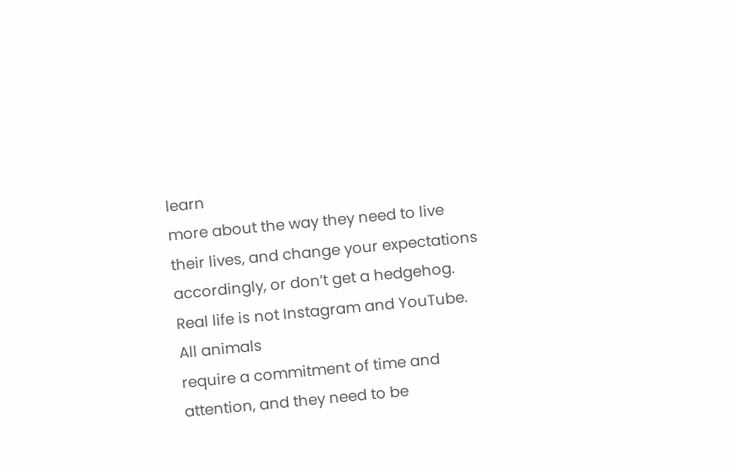learn
more about the way they need to live their lives, and change your expectations
accordingly, or don’t get a hedgehog. Real life is not Instagram and YouTube. All animals
require a commitment of time and attention, and they need to be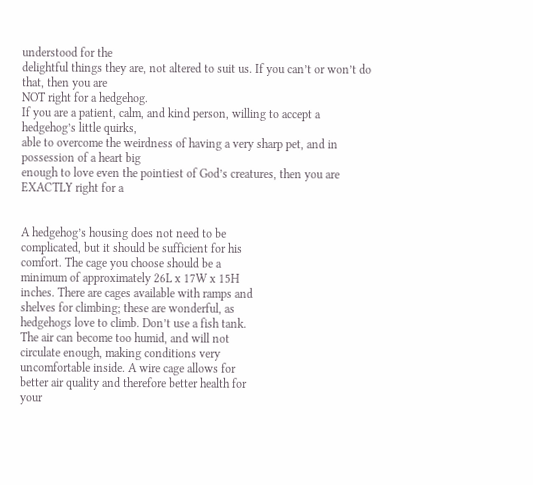understood for the
delightful things they are, not altered to suit us. If you can’t or won’t do that, then you are
NOT right for a hedgehog.
If you are a patient, calm, and kind person, willing to accept a hedgehog’s little quirks,
able to overcome the weirdness of having a very sharp pet, and in possession of a heart big
enough to love even the pointiest of God’s creatures, then you are EXACTLY right for a


A hedgehog’s housing does not need to be
complicated, but it should be sufficient for his
comfort. The cage you choose should be a
minimum of approximately 26L x 17W x 15H
inches. There are cages available with ramps and
shelves for climbing; these are wonderful, as
hedgehogs love to climb. Don’t use a fish tank.
The air can become too humid, and will not
circulate enough, making conditions very
uncomfortable inside. A wire cage allows for
better air quality and therefore better health for
your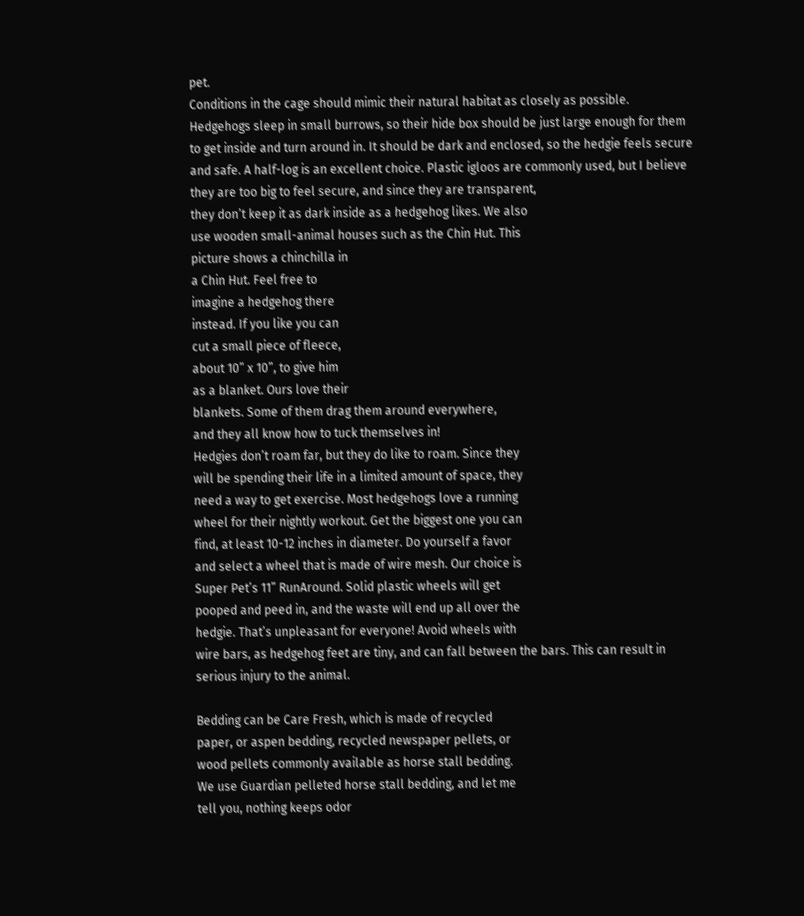pet.
Conditions in the cage should mimic their natural habitat as closely as possible.
Hedgehogs sleep in small burrows, so their hide box should be just large enough for them
to get inside and turn around in. It should be dark and enclosed, so the hedgie feels secure
and safe. A half-log is an excellent choice. Plastic igloos are commonly used, but I believe
they are too big to feel secure, and since they are transparent,
they don’t keep it as dark inside as a hedgehog likes. We also
use wooden small-animal houses such as the Chin Hut. This
picture shows a chinchilla in
a Chin Hut. Feel free to
imagine a hedgehog there
instead. If you like you can
cut a small piece of fleece,
about 10” x 10”, to give him
as a blanket. Ours love their
blankets. Some of them drag them around everywhere,
and they all know how to tuck themselves in!
Hedgies don’t roam far, but they do like to roam. Since they
will be spending their life in a limited amount of space, they
need a way to get exercise. Most hedgehogs love a running
wheel for their nightly workout. Get the biggest one you can
find, at least 10-12 inches in diameter. Do yourself a favor
and select a wheel that is made of wire mesh. Our choice is
Super Pet’s 11” RunAround. Solid plastic wheels will get
pooped and peed in, and the waste will end up all over the
hedgie. That’s unpleasant for everyone! Avoid wheels with
wire bars, as hedgehog feet are tiny, and can fall between the bars. This can result in
serious injury to the animal.

Bedding can be Care Fresh, which is made of recycled
paper, or aspen bedding, recycled newspaper pellets, or
wood pellets commonly available as horse stall bedding.
We use Guardian pelleted horse stall bedding, and let me
tell you, nothing keeps odor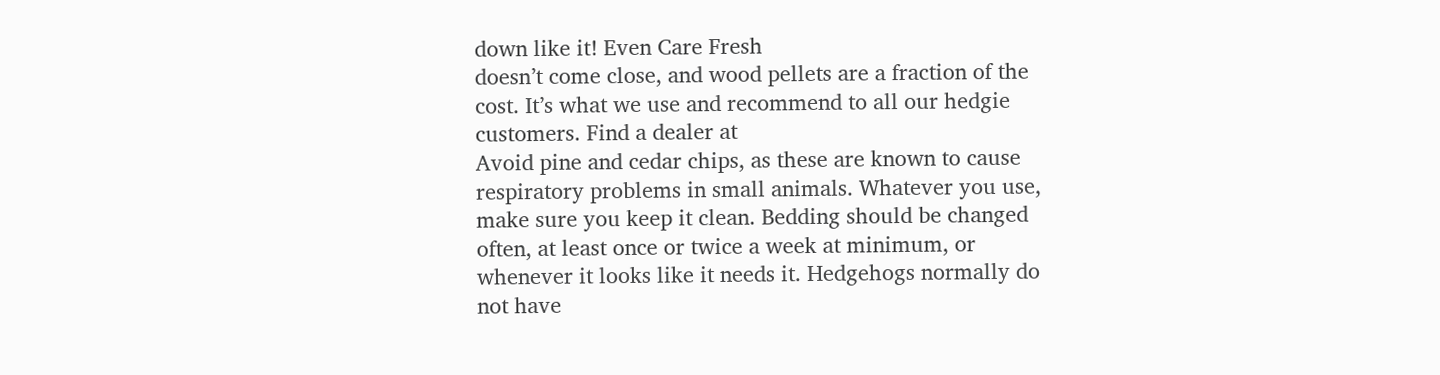down like it! Even Care Fresh
doesn’t come close, and wood pellets are a fraction of the
cost. It’s what we use and recommend to all our hedgie
customers. Find a dealer at
Avoid pine and cedar chips, as these are known to cause
respiratory problems in small animals. Whatever you use,
make sure you keep it clean. Bedding should be changed
often, at least once or twice a week at minimum, or
whenever it looks like it needs it. Hedgehogs normally do
not have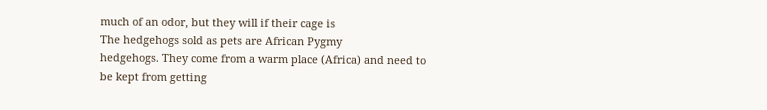much of an odor, but they will if their cage is
The hedgehogs sold as pets are African Pygmy
hedgehogs. They come from a warm place (Africa) and need to be kept from getting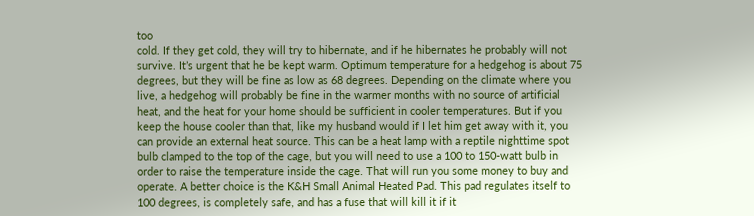too
cold. If they get cold, they will try to hibernate, and if he hibernates he probably will not
survive. It’s urgent that he be kept warm. Optimum temperature for a hedgehog is about 75
degrees, but they will be fine as low as 68 degrees. Depending on the climate where you
live, a hedgehog will probably be fine in the warmer months with no source of artificial
heat, and the heat for your home should be sufficient in cooler temperatures. But if you
keep the house cooler than that, like my husband would if I let him get away with it, you
can provide an external heat source. This can be a heat lamp with a reptile nighttime spot
bulb clamped to the top of the cage, but you will need to use a 100 to 150-watt bulb in
order to raise the temperature inside the cage. That will run you some money to buy and
operate. A better choice is the K&H Small Animal Heated Pad. This pad regulates itself to
100 degrees, is completely safe, and has a fuse that will kill it if it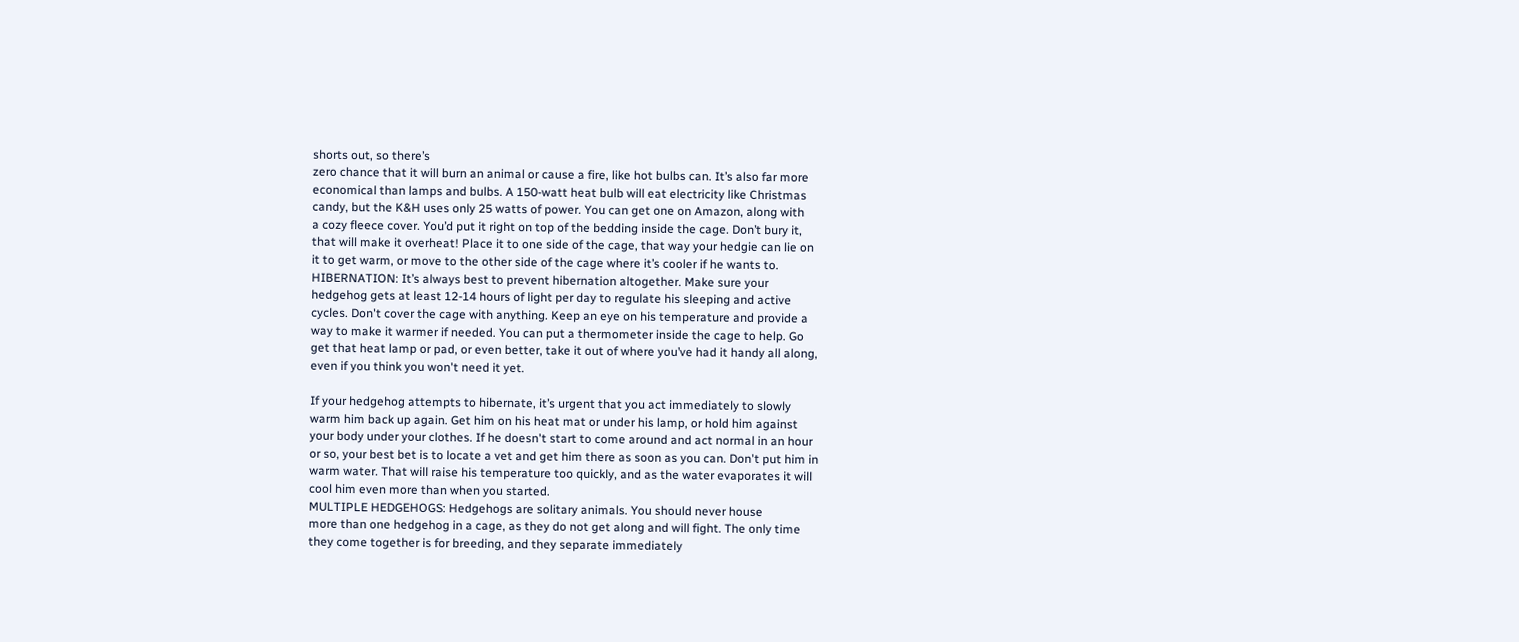shorts out, so there’s
zero chance that it will burn an animal or cause a fire, like hot bulbs can. It’s also far more
economical than lamps and bulbs. A 150-watt heat bulb will eat electricity like Christmas
candy, but the K&H uses only 25 watts of power. You can get one on Amazon, along with
a cozy fleece cover. You’d put it right on top of the bedding inside the cage. Don’t bury it,
that will make it overheat! Place it to one side of the cage, that way your hedgie can lie on
it to get warm, or move to the other side of the cage where it’s cooler if he wants to.
HIBERNATION: It’s always best to prevent hibernation altogether. Make sure your
hedgehog gets at least 12-14 hours of light per day to regulate his sleeping and active
cycles. Don't cover the cage with anything. Keep an eye on his temperature and provide a
way to make it warmer if needed. You can put a thermometer inside the cage to help. Go
get that heat lamp or pad, or even better, take it out of where you’ve had it handy all along,
even if you think you won't need it yet.

If your hedgehog attempts to hibernate, it’s urgent that you act immediately to slowly
warm him back up again. Get him on his heat mat or under his lamp, or hold him against
your body under your clothes. If he doesn't start to come around and act normal in an hour
or so, your best bet is to locate a vet and get him there as soon as you can. Don't put him in
warm water. That will raise his temperature too quickly, and as the water evaporates it will
cool him even more than when you started.
MULTIPLE HEDGEHOGS: Hedgehogs are solitary animals. You should never house
more than one hedgehog in a cage, as they do not get along and will fight. The only time
they come together is for breeding, and they separate immediately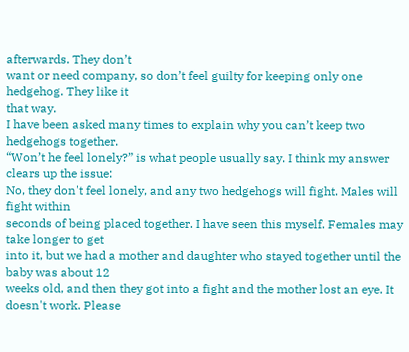afterwards. They don’t
want or need company, so don’t feel guilty for keeping only one hedgehog. They like it
that way.
I have been asked many times to explain why you can’t keep two hedgehogs together.
“Won’t he feel lonely?” is what people usually say. I think my answer clears up the issue:
No, they don't feel lonely, and any two hedgehogs will fight. Males will fight within
seconds of being placed together. I have seen this myself. Females may take longer to get
into it, but we had a mother and daughter who stayed together until the baby was about 12
weeks old, and then they got into a fight and the mother lost an eye. It doesn't work. Please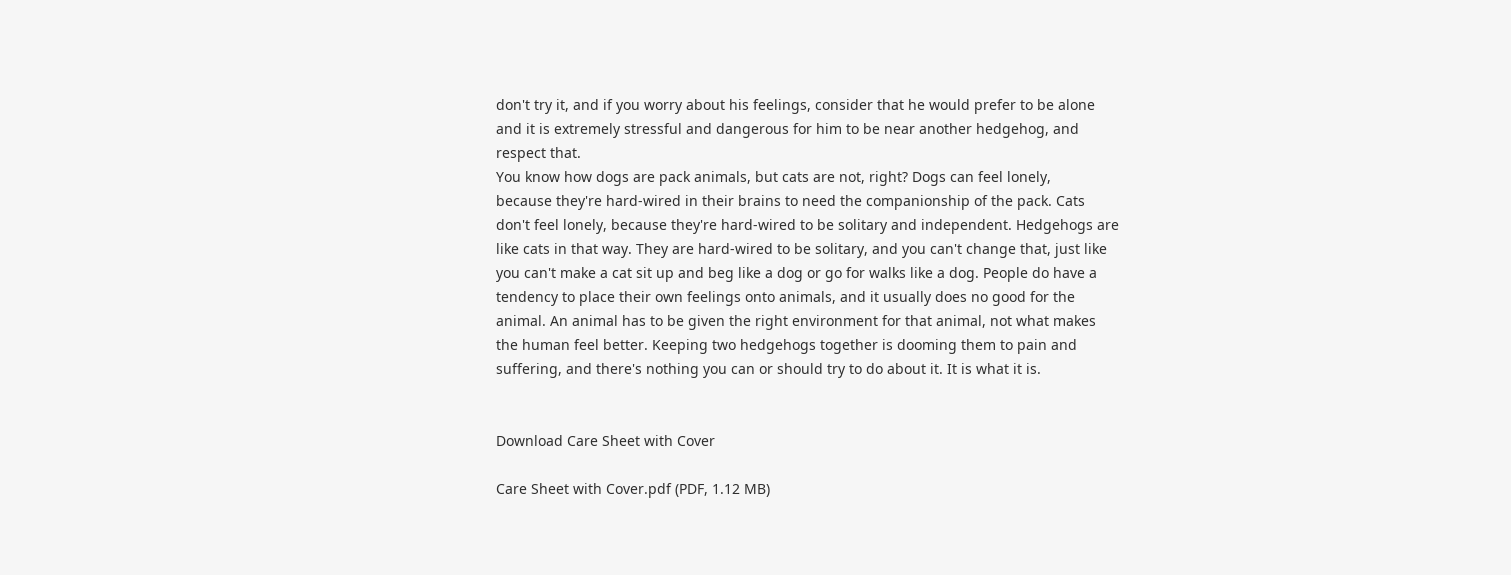don't try it, and if you worry about his feelings, consider that he would prefer to be alone
and it is extremely stressful and dangerous for him to be near another hedgehog, and
respect that.
You know how dogs are pack animals, but cats are not, right? Dogs can feel lonely,
because they're hard-wired in their brains to need the companionship of the pack. Cats
don't feel lonely, because they're hard-wired to be solitary and independent. Hedgehogs are
like cats in that way. They are hard-wired to be solitary, and you can't change that, just like
you can't make a cat sit up and beg like a dog or go for walks like a dog. People do have a
tendency to place their own feelings onto animals, and it usually does no good for the
animal. An animal has to be given the right environment for that animal, not what makes
the human feel better. Keeping two hedgehogs together is dooming them to pain and
suffering, and there's nothing you can or should try to do about it. It is what it is.


Download Care Sheet with Cover

Care Sheet with Cover.pdf (PDF, 1.12 MB)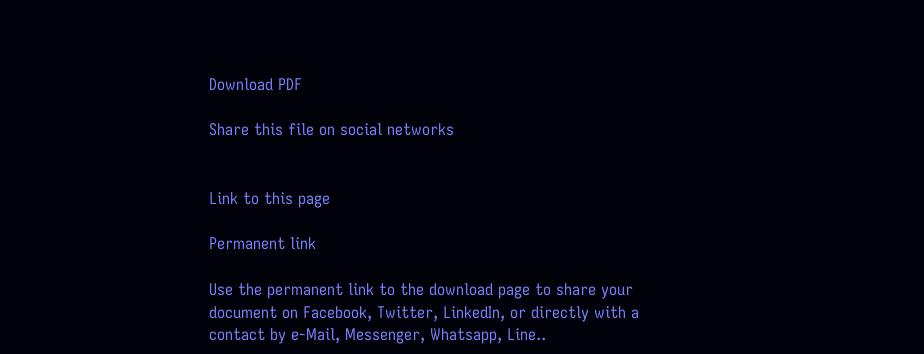Download PDF

Share this file on social networks


Link to this page

Permanent link

Use the permanent link to the download page to share your document on Facebook, Twitter, LinkedIn, or directly with a contact by e-Mail, Messenger, Whatsapp, Line..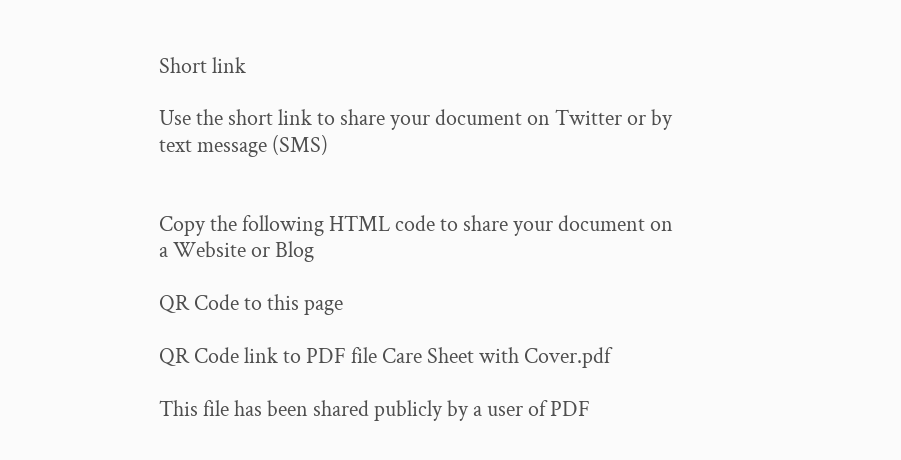Short link

Use the short link to share your document on Twitter or by text message (SMS)


Copy the following HTML code to share your document on a Website or Blog

QR Code to this page

QR Code link to PDF file Care Sheet with Cover.pdf

This file has been shared publicly by a user of PDF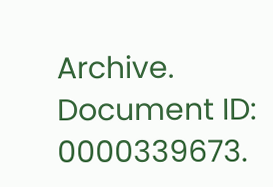Archive.
Document ID: 0000339673.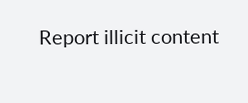Report illicit content